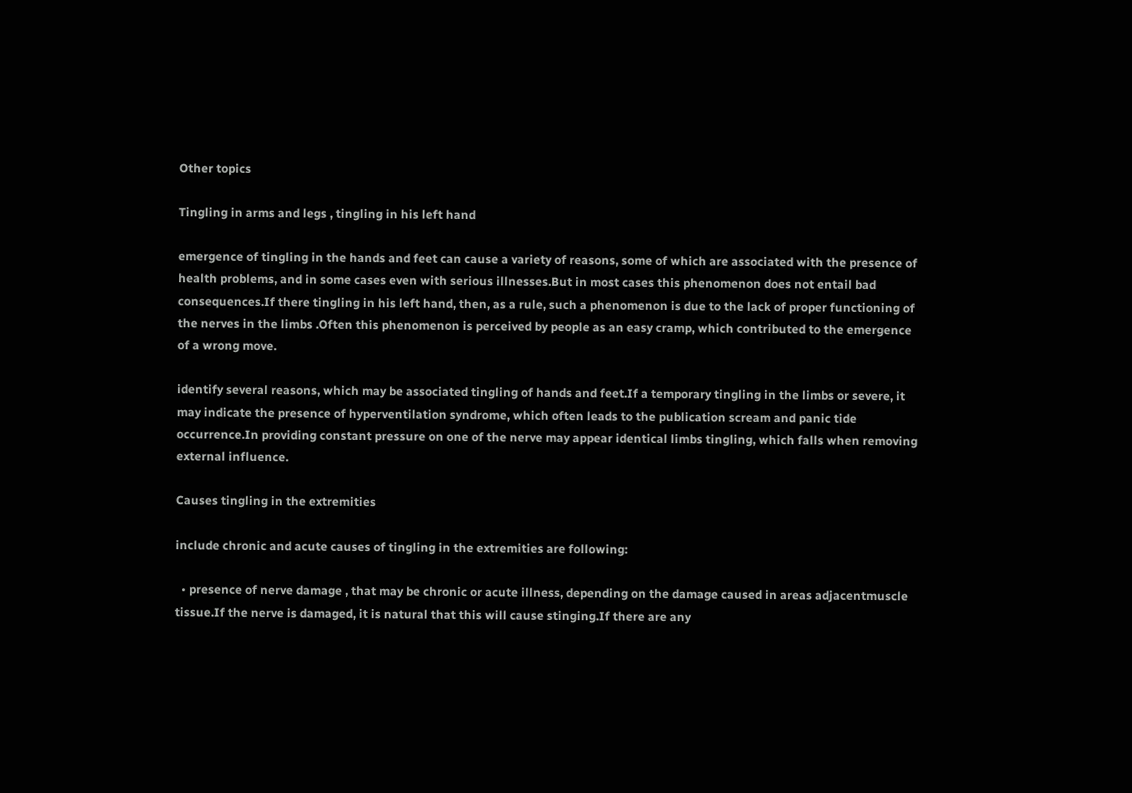Other topics

Tingling in arms and legs , tingling in his left hand

emergence of tingling in the hands and feet can cause a variety of reasons, some of which are associated with the presence of health problems, and in some cases even with serious illnesses.But in most cases this phenomenon does not entail bad consequences.If there tingling in his left hand, then, as a rule, such a phenomenon is due to the lack of proper functioning of the nerves in the limbs .Often this phenomenon is perceived by people as an easy cramp, which contributed to the emergence of a wrong move.

identify several reasons, which may be associated tingling of hands and feet.If a temporary tingling in the limbs or severe, it may indicate the presence of hyperventilation syndrome, which often leads to the publication scream and panic tide occurrence.In providing constant pressure on one of the nerve may appear identical limbs tingling, which falls when removing external influence.

Causes tingling in the extremities

include chronic and acute causes of tingling in the extremities are following:

  • presence of nerve damage , that may be chronic or acute illness, depending on the damage caused in areas adjacentmuscle tissue.If the nerve is damaged, it is natural that this will cause stinging.If there are any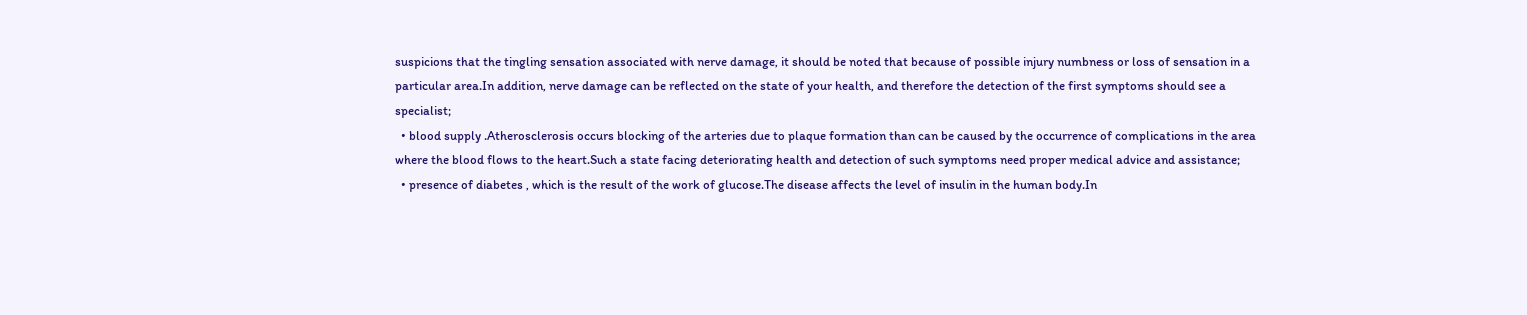suspicions that the tingling sensation associated with nerve damage, it should be noted that because of possible injury numbness or loss of sensation in a particular area.In addition, nerve damage can be reflected on the state of your health, and therefore the detection of the first symptoms should see a specialist;
  • blood supply .Atherosclerosis occurs blocking of the arteries due to plaque formation than can be caused by the occurrence of complications in the area where the blood flows to the heart.Such a state facing deteriorating health and detection of such symptoms need proper medical advice and assistance;
  • presence of diabetes , which is the result of the work of glucose.The disease affects the level of insulin in the human body.In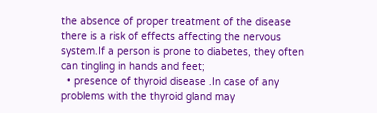the absence of proper treatment of the disease there is a risk of effects affecting the nervous system.If a person is prone to diabetes, they often can tingling in hands and feet;
  • presence of thyroid disease .In case of any problems with the thyroid gland may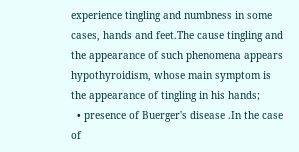experience tingling and numbness in some cases, hands and feet.The cause tingling and the appearance of such phenomena appears hypothyroidism, whose main symptom is the appearance of tingling in his hands;
  • presence of Buerger's disease .In the case of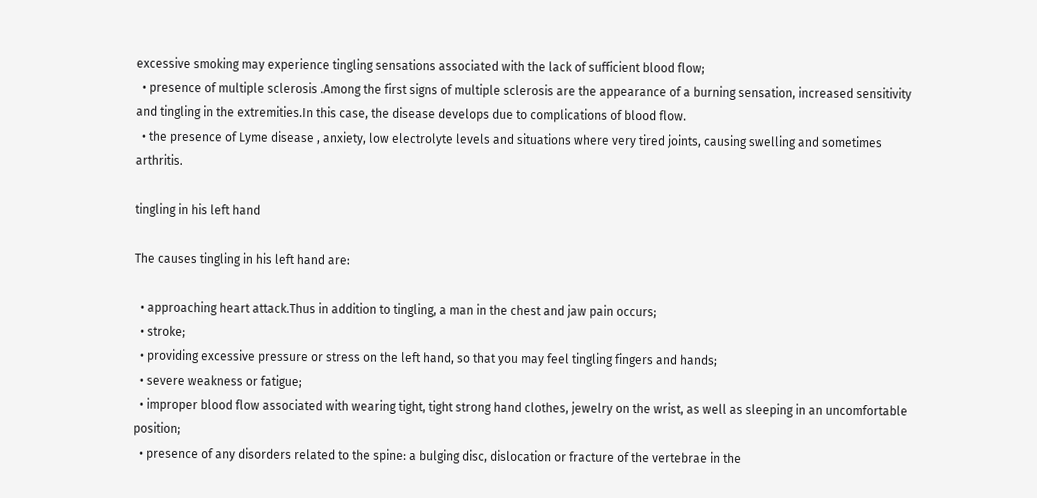excessive smoking may experience tingling sensations associated with the lack of sufficient blood flow;
  • presence of multiple sclerosis .Among the first signs of multiple sclerosis are the appearance of a burning sensation, increased sensitivity and tingling in the extremities.In this case, the disease develops due to complications of blood flow.
  • the presence of Lyme disease , anxiety, low electrolyte levels and situations where very tired joints, causing swelling and sometimes arthritis.

tingling in his left hand

The causes tingling in his left hand are:

  • approaching heart attack.Thus in addition to tingling, a man in the chest and jaw pain occurs;
  • stroke;
  • providing excessive pressure or stress on the left hand, so that you may feel tingling fingers and hands;
  • severe weakness or fatigue;
  • improper blood flow associated with wearing tight, tight strong hand clothes, jewelry on the wrist, as well as sleeping in an uncomfortable position;
  • presence of any disorders related to the spine: a bulging disc, dislocation or fracture of the vertebrae in the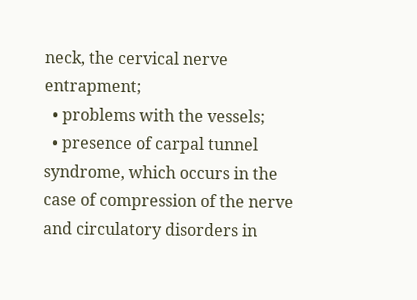neck, the cervical nerve entrapment;
  • problems with the vessels;
  • presence of carpal tunnel syndrome, which occurs in the case of compression of the nerve and circulatory disorders in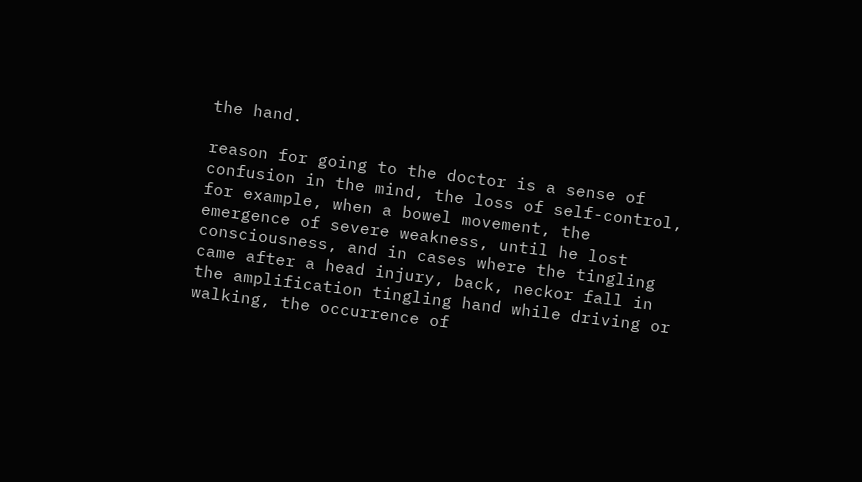the hand.

reason for going to the doctor is a sense of confusion in the mind, the loss of self-control, for example, when a bowel movement, the emergence of severe weakness, until he lost consciousness, and in cases where the tingling came after a head injury, back, neckor fall in the amplification tingling hand while driving or walking, the occurrence of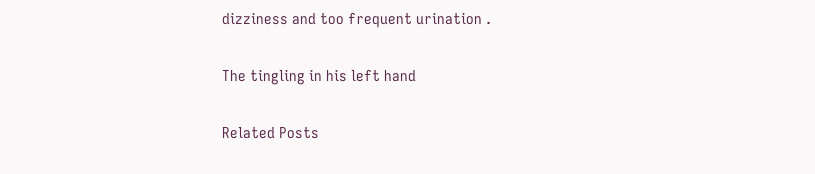dizziness and too frequent urination .

The tingling in his left hand

Related Posts